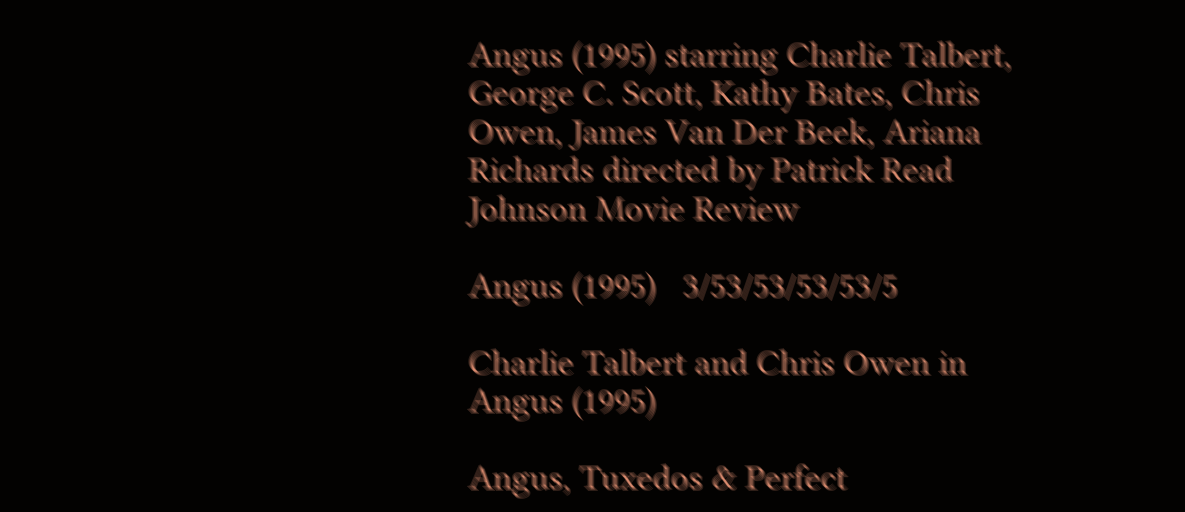Angus (1995) starring Charlie Talbert, George C. Scott, Kathy Bates, Chris Owen, James Van Der Beek, Ariana Richards directed by Patrick Read Johnson Movie Review

Angus (1995)   3/53/53/53/53/5

Charlie Talbert and Chris Owen in Angus (1995)

Angus, Tuxedos & Perfect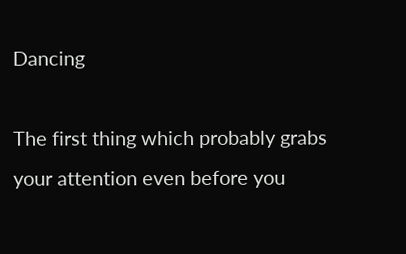Dancing

The first thing which probably grabs your attention even before you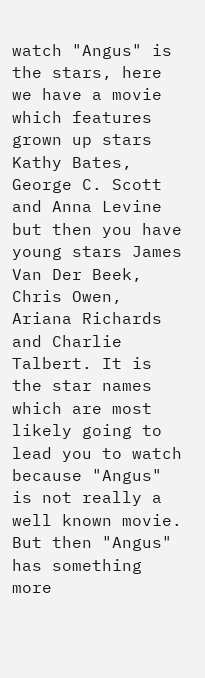watch "Angus" is the stars, here we have a movie which features grown up stars Kathy Bates, George C. Scott and Anna Levine but then you have young stars James Van Der Beek, Chris Owen, Ariana Richards and Charlie Talbert. It is the star names which are most likely going to lead you to watch because "Angus" is not really a well known movie. But then "Angus" has something more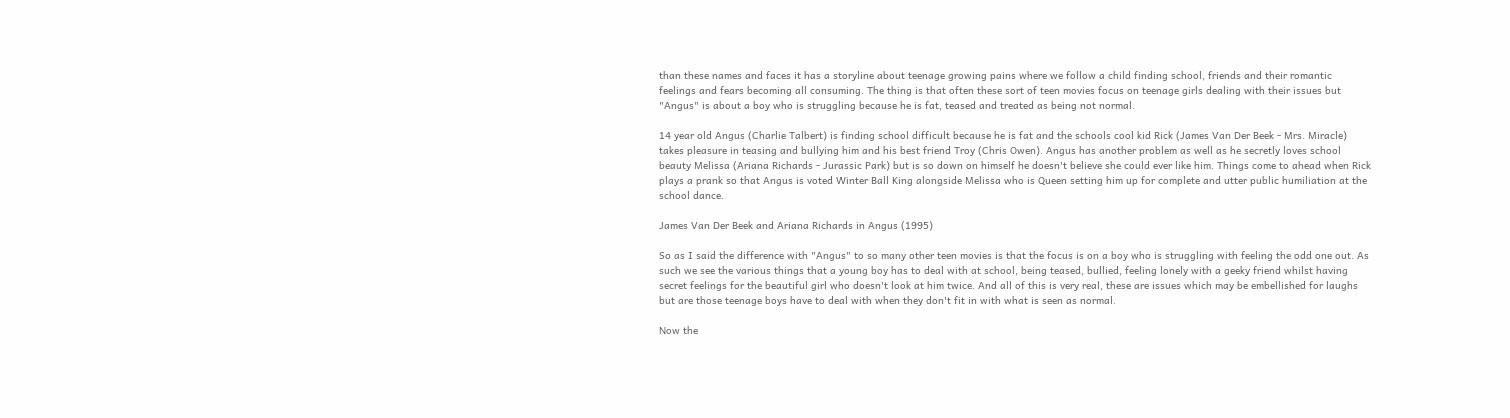than these names and faces it has a storyline about teenage growing pains where we follow a child finding school, friends and their romantic feelings and fears becoming all consuming. The thing is that often these sort of teen movies focus on teenage girls dealing with their issues but "Angus" is about a boy who is struggling because he is fat, teased and treated as being not normal.

14 year old Angus (Charlie Talbert) is finding school difficult because he is fat and the schools cool kid Rick (James Van Der Beek - Mrs. Miracle) takes pleasure in teasing and bullying him and his best friend Troy (Chris Owen). Angus has another problem as well as he secretly loves school beauty Melissa (Ariana Richards - Jurassic Park) but is so down on himself he doesn't believe she could ever like him. Things come to ahead when Rick plays a prank so that Angus is voted Winter Ball King alongside Melissa who is Queen setting him up for complete and utter public humiliation at the school dance.

James Van Der Beek and Ariana Richards in Angus (1995)

So as I said the difference with "Angus" to so many other teen movies is that the focus is on a boy who is struggling with feeling the odd one out. As such we see the various things that a young boy has to deal with at school, being teased, bullied, feeling lonely with a geeky friend whilst having secret feelings for the beautiful girl who doesn't look at him twice. And all of this is very real, these are issues which may be embellished for laughs but are those teenage boys have to deal with when they don't fit in with what is seen as normal.

Now the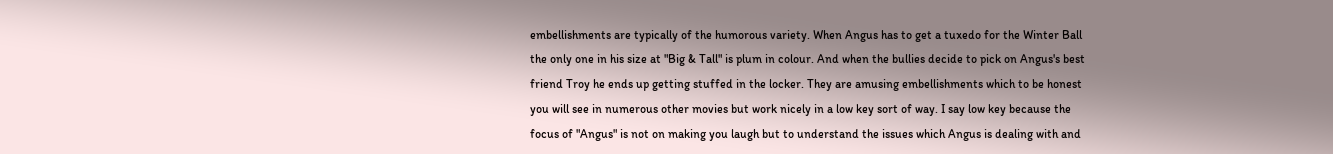embellishments are typically of the humorous variety. When Angus has to get a tuxedo for the Winter Ball the only one in his size at "Big & Tall" is plum in colour. And when the bullies decide to pick on Angus's best friend Troy he ends up getting stuffed in the locker. They are amusing embellishments which to be honest you will see in numerous other movies but work nicely in a low key sort of way. I say low key because the focus of "Angus" is not on making you laugh but to understand the issues which Angus is dealing with and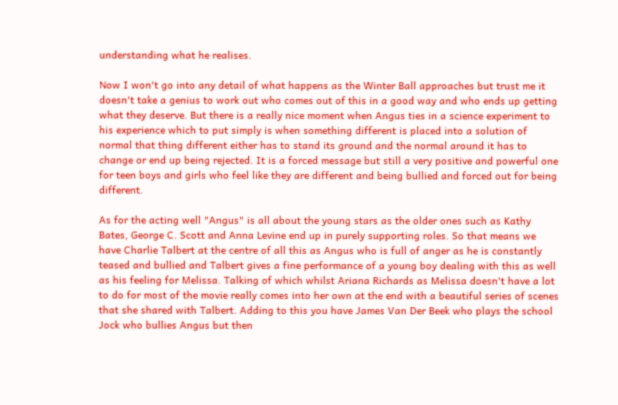understanding what he realises.

Now I won't go into any detail of what happens as the Winter Ball approaches but trust me it doesn't take a genius to work out who comes out of this in a good way and who ends up getting what they deserve. But there is a really nice moment when Angus ties in a science experiment to his experience which to put simply is when something different is placed into a solution of normal that thing different either has to stand its ground and the normal around it has to change or end up being rejected. It is a forced message but still a very positive and powerful one for teen boys and girls who feel like they are different and being bullied and forced out for being different.

As for the acting well "Angus" is all about the young stars as the older ones such as Kathy Bates, George C. Scott and Anna Levine end up in purely supporting roles. So that means we have Charlie Talbert at the centre of all this as Angus who is full of anger as he is constantly teased and bullied and Talbert gives a fine performance of a young boy dealing with this as well as his feeling for Melissa. Talking of which whilst Ariana Richards as Melissa doesn't have a lot to do for most of the movie really comes into her own at the end with a beautiful series of scenes that she shared with Talbert. Adding to this you have James Van Der Beek who plays the school Jock who bullies Angus but then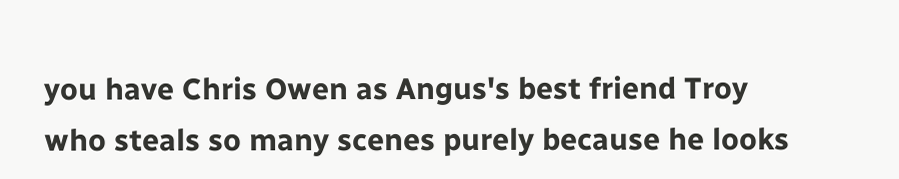you have Chris Owen as Angus's best friend Troy who steals so many scenes purely because he looks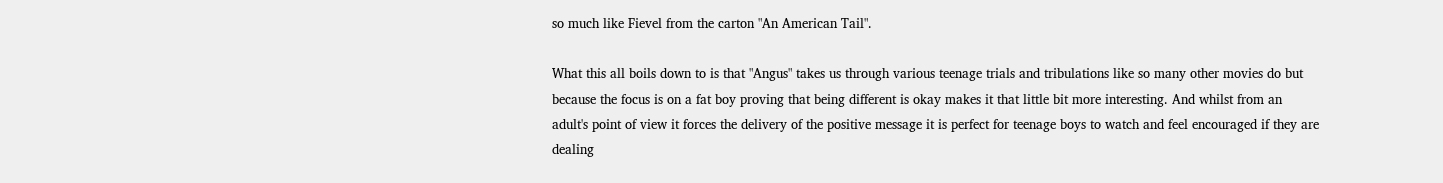so much like Fievel from the carton "An American Tail".

What this all boils down to is that "Angus" takes us through various teenage trials and tribulations like so many other movies do but because the focus is on a fat boy proving that being different is okay makes it that little bit more interesting. And whilst from an adult's point of view it forces the delivery of the positive message it is perfect for teenage boys to watch and feel encouraged if they are dealing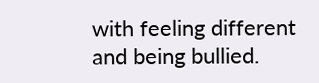with feeling different and being bullied.